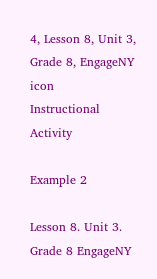4, Lesson 8, Unit 3, Grade 8, EngageNY icon
Instructional Activity

Example 2

Lesson 8. Unit 3. Grade 8 EngageNY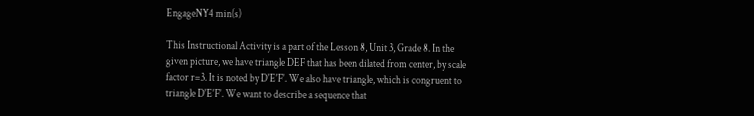EngageNY4 min(s)

This Instructional Activity is a part of the Lesson 8, Unit 3, Grade 8. In the given picture, we have triangle DEF that has been dilated from center, by scale factor r=3. It is noted by D'E'F'. We also have triangle, which is congruent to triangle D'E'F'. We want to describe a sequence that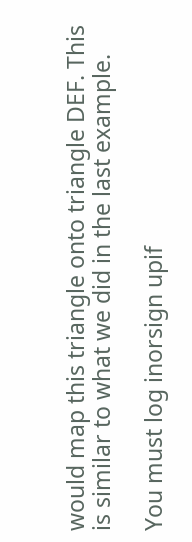would map this triangle onto triangle DEF. This is similar to what we did in the last example.

You must log inorsign upif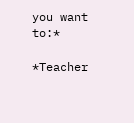you want to:*

*Teacher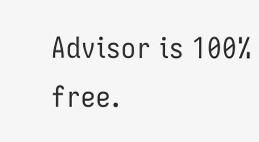Advisor is 100% free.